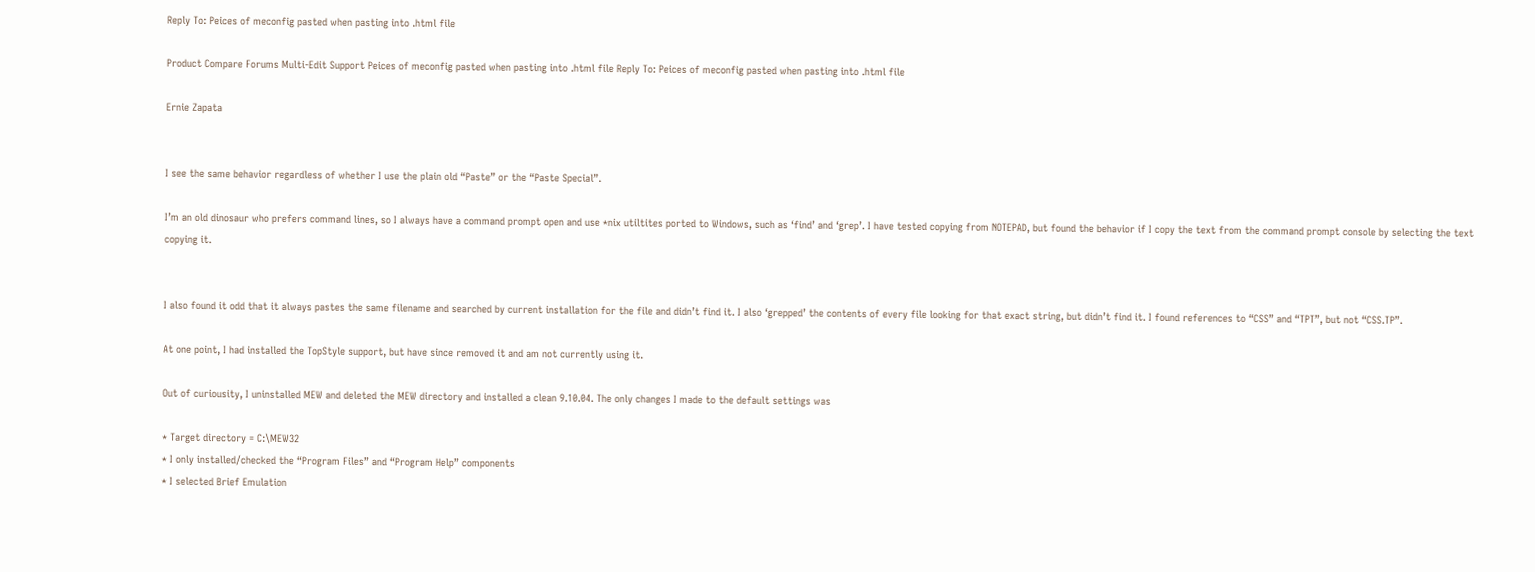Reply To: Peices of meconfig pasted when pasting into .html file

Product Compare Forums Multi-Edit Support Peices of meconfig pasted when pasting into .html file Reply To: Peices of meconfig pasted when pasting into .html file

Ernie Zapata


I see the same behavior regardless of whether I use the plain old “Paste” or the “Paste Special”.

I’m an old dinosaur who prefers command lines, so I always have a command prompt open and use *nix utiltites ported to Windows, such as ‘find’ and ‘grep’. I have tested copying from NOTEPAD, but found the behavior if I copy the text from the command prompt console by selecting the text copying it.


I also found it odd that it always pastes the same filename and searched by current installation for the file and didn’t find it. I also ‘grepped’ the contents of every file looking for that exact string, but didn’t find it. I found references to “CSS” and “TPT”, but not “CSS.TP”.

At one point, I had installed the TopStyle support, but have since removed it and am not currently using it.

Out of curiousity, I uninstalled MEW and deleted the MEW directory and installed a clean 9.10.04. The only changes I made to the default settings was

* Target directory = C:\MEW32
* I only installed/checked the “Program Files” and “Program Help” components
* I selected Brief Emulation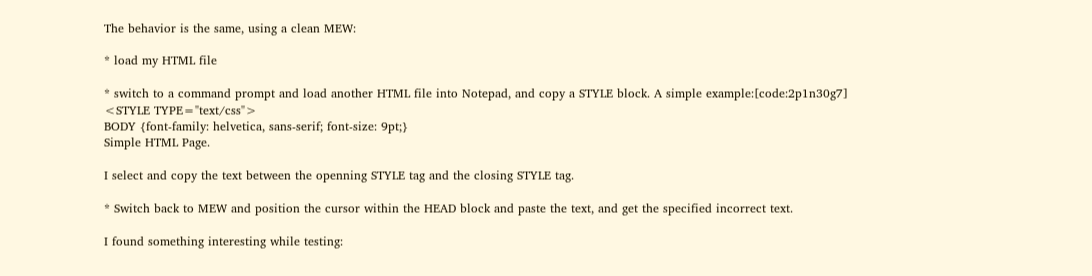The behavior is the same, using a clean MEW:

* load my HTML file

* switch to a command prompt and load another HTML file into Notepad, and copy a STYLE block. A simple example:[code:2p1n30g7]
<STYLE TYPE="text/css">
BODY {font-family: helvetica, sans-serif; font-size: 9pt;}
Simple HTML Page.

I select and copy the text between the openning STYLE tag and the closing STYLE tag.

* Switch back to MEW and position the cursor within the HEAD block and paste the text, and get the specified incorrect text.

I found something interesting while testing: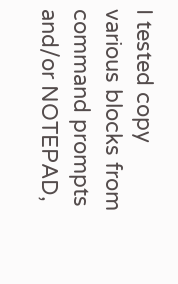I tested copy various blocks from command prompts and/or NOTEPAD,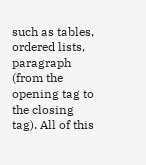such as tables, ordered lists, paragraph (from the opening tag to the closing tag). All of this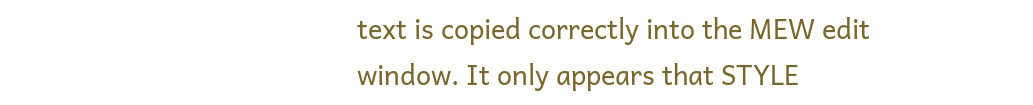text is copied correctly into the MEW edit window. It only appears that STYLE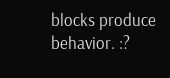blocks produce behavior. :?